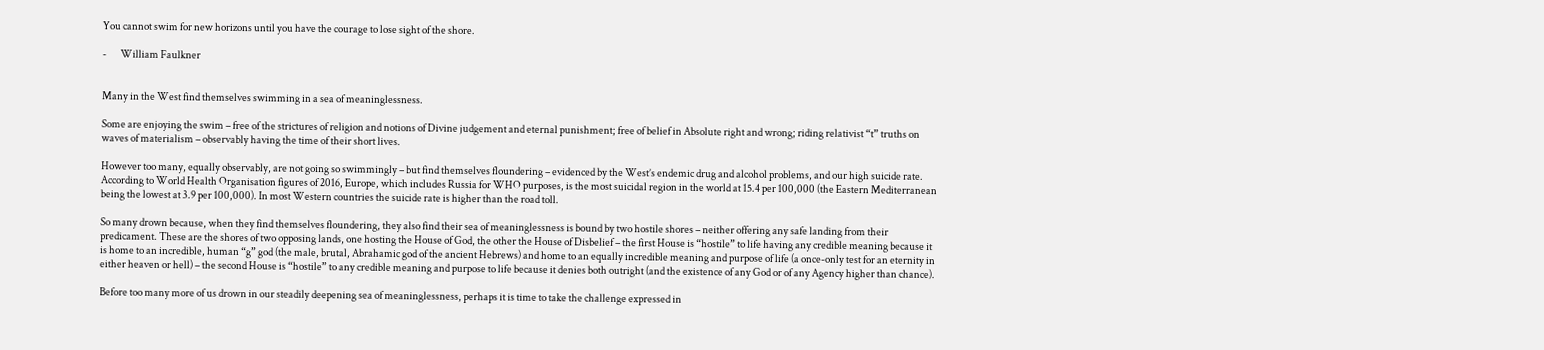You cannot swim for new horizons until you have the courage to lose sight of the shore.

-       William Faulkner


Many in the West find themselves swimming in a sea of meaninglessness.

Some are enjoying the swim – free of the strictures of religion and notions of Divine judgement and eternal punishment; free of belief in Absolute right and wrong; riding relativist “t” truths on waves of materialism – observably having the time of their short lives.

However too many, equally observably, are not going so swimmingly – but find themselves floundering – evidenced by the West’s endemic drug and alcohol problems, and our high suicide rate. According to World Health Organisation figures of 2016, Europe, which includes Russia for WHO purposes, is the most suicidal region in the world at 15.4 per 100,000 (the Eastern Mediterranean being the lowest at 3.9 per 100,000). In most Western countries the suicide rate is higher than the road toll.

So many drown because, when they find themselves floundering, they also find their sea of meaninglessness is bound by two hostile shores – neither offering any safe landing from their predicament. These are the shores of two opposing lands, one hosting the House of God, the other the House of Disbelief – the first House is “hostile” to life having any credible meaning because it is home to an incredible, human “g” god (the male, brutal, Abrahamic god of the ancient Hebrews) and home to an equally incredible meaning and purpose of life (a once-only test for an eternity in either heaven or hell) – the second House is “hostile” to any credible meaning and purpose to life because it denies both outright (and the existence of any God or of any Agency higher than chance).

Before too many more of us drown in our steadily deepening sea of meaninglessness, perhaps it is time to take the challenge expressed in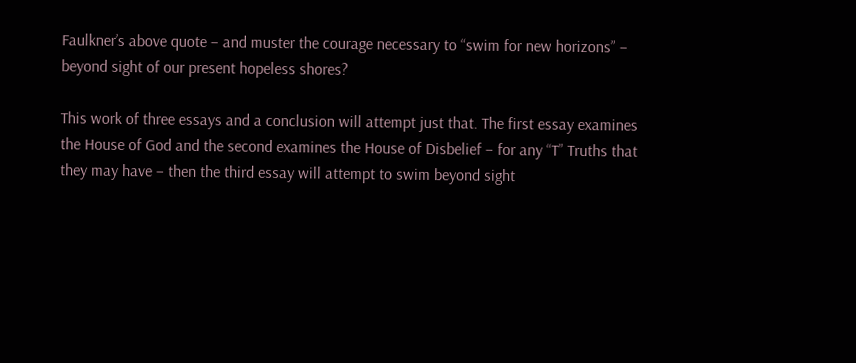Faulkner’s above quote – and muster the courage necessary to “swim for new horizons” – beyond sight of our present hopeless shores?

This work of three essays and a conclusion will attempt just that. The first essay examines the House of God and the second examines the House of Disbelief – for any “T” Truths that they may have – then the third essay will attempt to swim beyond sight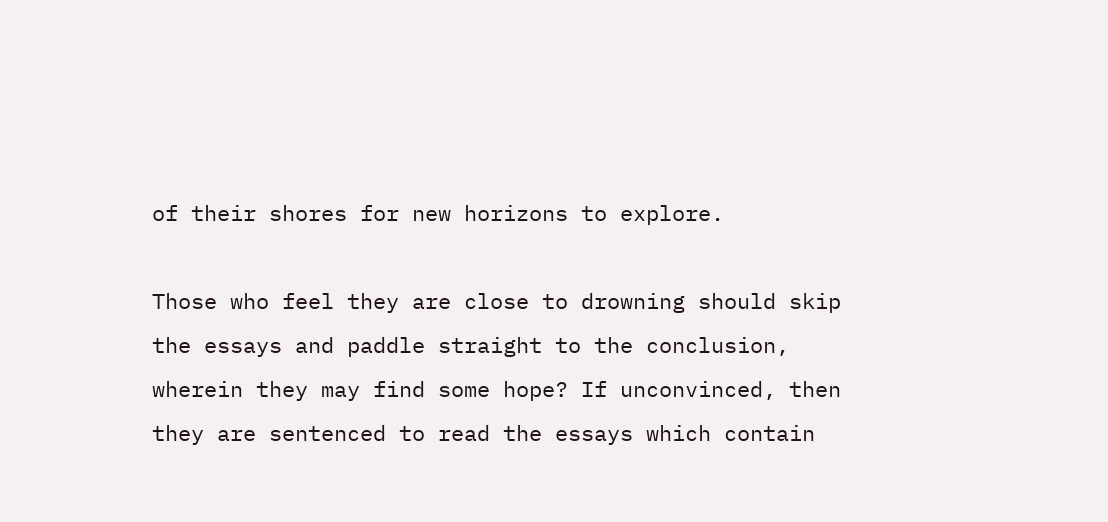of their shores for new horizons to explore.

Those who feel they are close to drowning should skip the essays and paddle straight to the conclusion, wherein they may find some hope? If unconvinced, then they are sentenced to read the essays which contain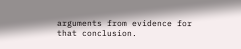arguments from evidence for that conclusion.